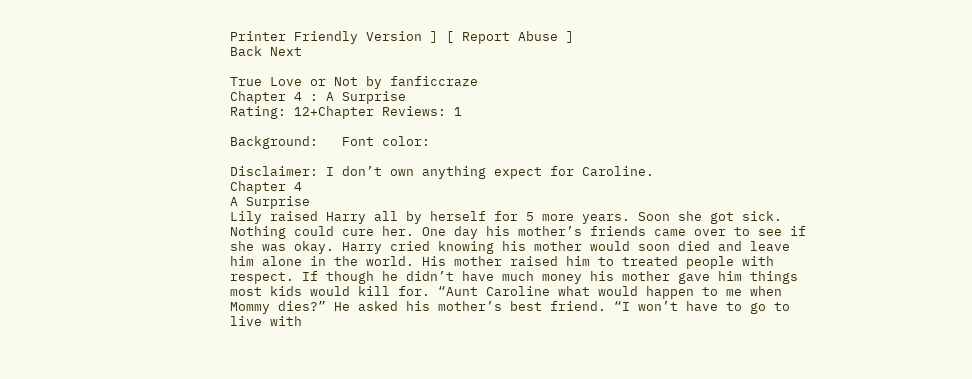Printer Friendly Version ] [ Report Abuse ]
Back Next

True Love or Not by fanficcraze
Chapter 4 : A Surprise
Rating: 12+Chapter Reviews: 1

Background:   Font color:

Disclaimer: I don’t own anything expect for Caroline.
Chapter 4
A Surprise
Lily raised Harry all by herself for 5 more years. Soon she got sick. Nothing could cure her. One day his mother’s friends came over to see if she was okay. Harry cried knowing his mother would soon died and leave him alone in the world. His mother raised him to treated people with respect. If though he didn’t have much money his mother gave him things most kids would kill for. “Aunt Caroline what would happen to me when Mommy dies?” He asked his mother’s best friend. “I won’t have to go to live with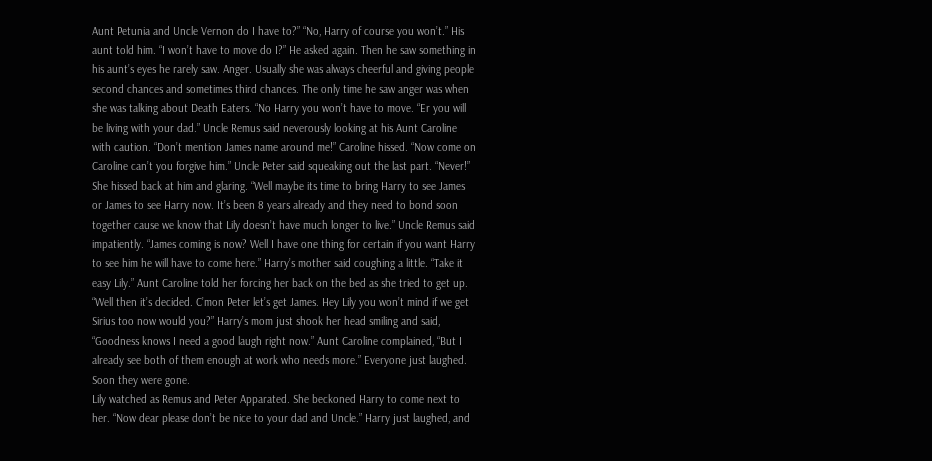Aunt Petunia and Uncle Vernon do I have to?” “No, Harry of course you won’t.” His aunt told him. “I won’t have to move do I?” He asked again. Then he saw something in his aunt’s eyes he rarely saw. Anger. Usually she was always cheerful and giving people second chances and sometimes third chances. The only time he saw anger was when she was talking about Death Eaters. “No Harry you won’t have to move. “Er you will be living with your dad.” Uncle Remus said neverously looking at his Aunt Caroline with caution. “Don’t mention James name around me!” Caroline hissed. “Now come on Caroline can’t you forgive him.” Uncle Peter said squeaking out the last part. “Never!” She hissed back at him and glaring. “Well maybe its time to bring Harry to see James or James to see Harry now. It’s been 8 years already and they need to bond soon together cause we know that Lily doesn’t have much longer to live.” Uncle Remus said impatiently. “James coming is now? Well I have one thing for certain if you want Harry to see him he will have to come here.” Harry’s mother said coughing a little. “Take it easy Lily.” Aunt Caroline told her forcing her back on the bed as she tried to get up. “Well then it’s decided. C’mon Peter let’s get James. Hey Lily you won’t mind if we get Sirius too now would you?” Harry’s mom just shook her head smiling and said, “Goodness knows I need a good laugh right now.” Aunt Caroline complained, “But I already see both of them enough at work who needs more.” Everyone just laughed. Soon they were gone.
Lily watched as Remus and Peter Apparated. She beckoned Harry to come next to her. “Now dear please don’t be nice to your dad and Uncle.” Harry just laughed, and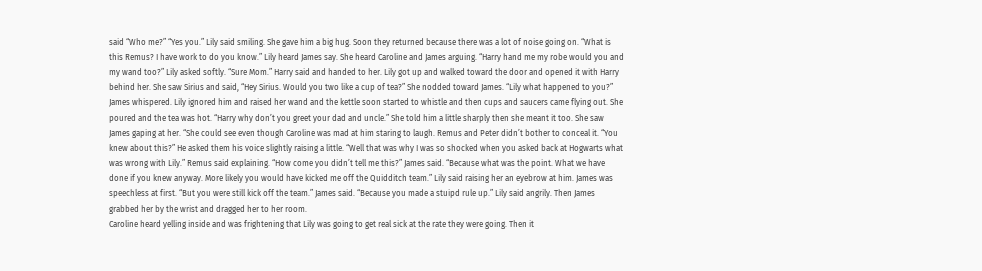said “Who me?” “Yes you.” Lily said smiling. She gave him a big hug. Soon they returned because there was a lot of noise going on. “What is this Remus? I have work to do you know.” Lily heard James say. She heard Caroline and James arguing. “Harry hand me my robe would you and my wand too?” Lily asked softly. “Sure Mom.” Harry said and handed to her. Lily got up and walked toward the door and opened it with Harry behind her. She saw Sirius and said, “Hey Sirius. Would you two like a cup of tea?” She nodded toward James. “Lily what happened to you?” James whispered. Lily ignored him and raised her wand and the kettle soon started to whistle and then cups and saucers came flying out. She poured and the tea was hot. “Harry why don’t you greet your dad and uncle.” She told him a little sharply then she meant it too. She saw James gaping at her. “She could see even though Caroline was mad at him staring to laugh. Remus and Peter didn’t bother to conceal it. “You knew about this?” He asked them his voice slightly raising a little. “Well that was why I was so shocked when you asked back at Hogwarts what was wrong with Lily.” Remus said explaining. “How come you didn’t tell me this?” James said. “Because what was the point. What we have done if you knew anyway. More likely you would have kicked me off the Quidditch team.” Lily said raising her an eyebrow at him. James was speechless at first. “But you were still kick off the team.” James said. “Because you made a stuipd rule up.” Lily said angrily. Then James grabbed her by the wrist and dragged her to her room.
Caroline heard yelling inside and was frightening that Lily was going to get real sick at the rate they were going. Then it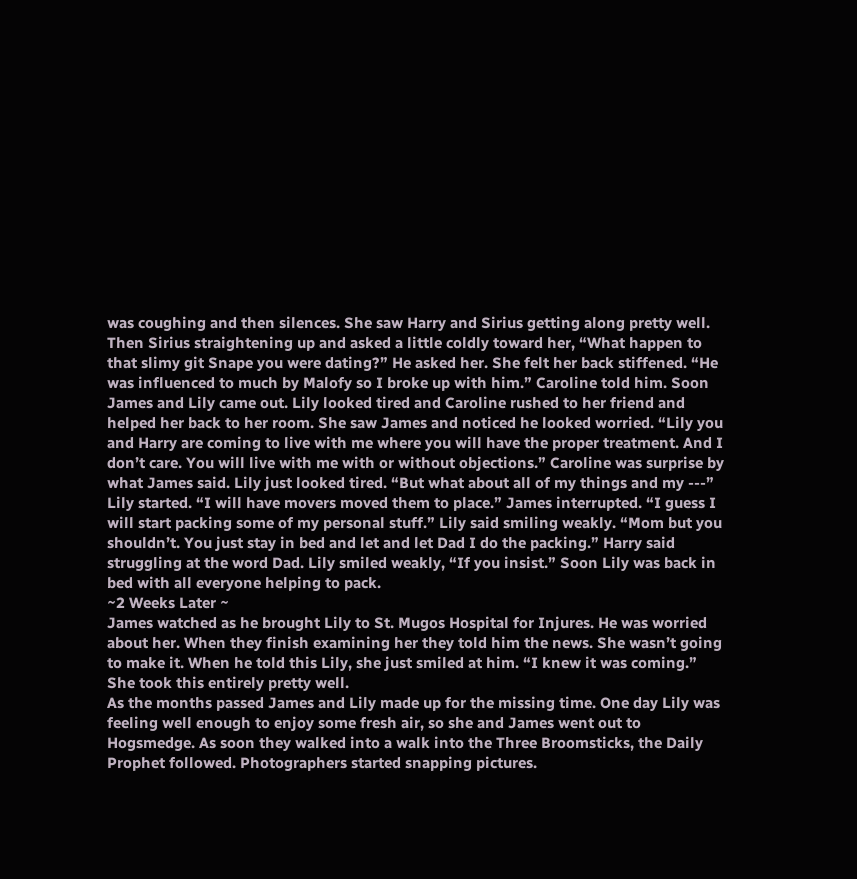was coughing and then silences. She saw Harry and Sirius getting along pretty well. Then Sirius straightening up and asked a little coldly toward her, “What happen to that slimy git Snape you were dating?” He asked her. She felt her back stiffened. “He was influenced to much by Malofy so I broke up with him.” Caroline told him. Soon James and Lily came out. Lily looked tired and Caroline rushed to her friend and helped her back to her room. She saw James and noticed he looked worried. “Lily you and Harry are coming to live with me where you will have the proper treatment. And I don’t care. You will live with me with or without objections.” Caroline was surprise by what James said. Lily just looked tired. “But what about all of my things and my ---” Lily started. “I will have movers moved them to place.” James interrupted. “I guess I will start packing some of my personal stuff.” Lily said smiling weakly. “Mom but you shouldn’t. You just stay in bed and let and let Dad I do the packing.” Harry said struggling at the word Dad. Lily smiled weakly, “If you insist.” Soon Lily was back in bed with all everyone helping to pack.
~2 Weeks Later ~
James watched as he brought Lily to St. Mugos Hospital for Injures. He was worried about her. When they finish examining her they told him the news. She wasn’t going to make it. When he told this Lily, she just smiled at him. “I knew it was coming.” She took this entirely pretty well.
As the months passed James and Lily made up for the missing time. One day Lily was feeling well enough to enjoy some fresh air, so she and James went out to Hogsmedge. As soon they walked into a walk into the Three Broomsticks, the Daily Prophet followed. Photographers started snapping pictures.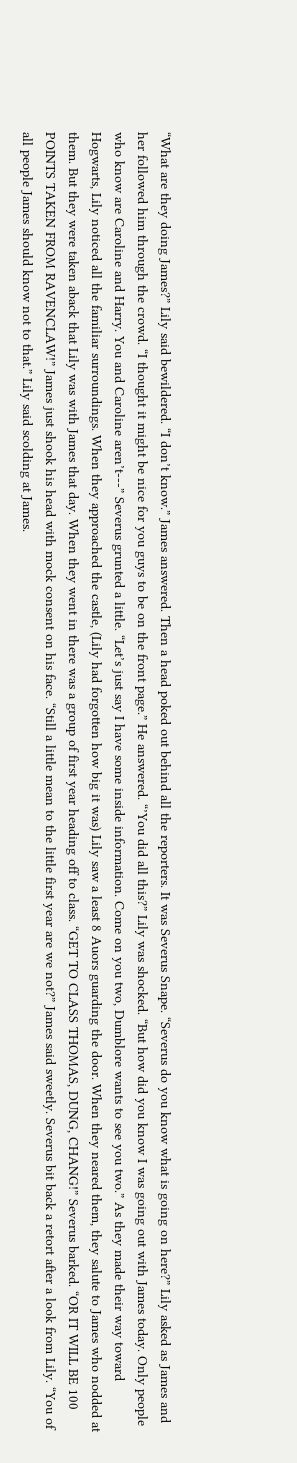“What are they doing James?” Lily said bewildered. “I don’t know.” James answered. Then a head poked out behind all the reporters. It was Severus Snape. “Severus do you know what is going on here?” Lily asked as James and her followed him through the crowd. “I thought it might be nice for you guys to be on the front page.” He answered. “’You did all this?” Lily was shocked. “But how did you know I was going out with James today. Only people who know are Caroline and Harry. You and Caroline aren’t---” Severus grunted a little. “Let’s just say I have some inside information. Come on you two, Dumblore wants to see you two.” As they made their way toward Hogwarts, Lily noticed all the familiar surroundings. When they approached the castle, (Lily had forgotten how big it was) Lily saw a least 8 Auors guarding the door. When they neared them, they salute to James who nodded at them. But they were taken aback that Lily was with James that day. When they went in there was a group of first year heading off to class. “GET TO CLASS THOMAS, DUNG, CHANG!” Severus barked. “OR IT WILL BE 100 POINTS TAKEN FROM RAVENCLAW!” James just shook his head with mock consent on his face. “Still a little mean to the little first year are we not?” James said sweetly. Severus bit back a retort after a look from Lily. “You of all people James should know not to that.” Lily said scolding at James.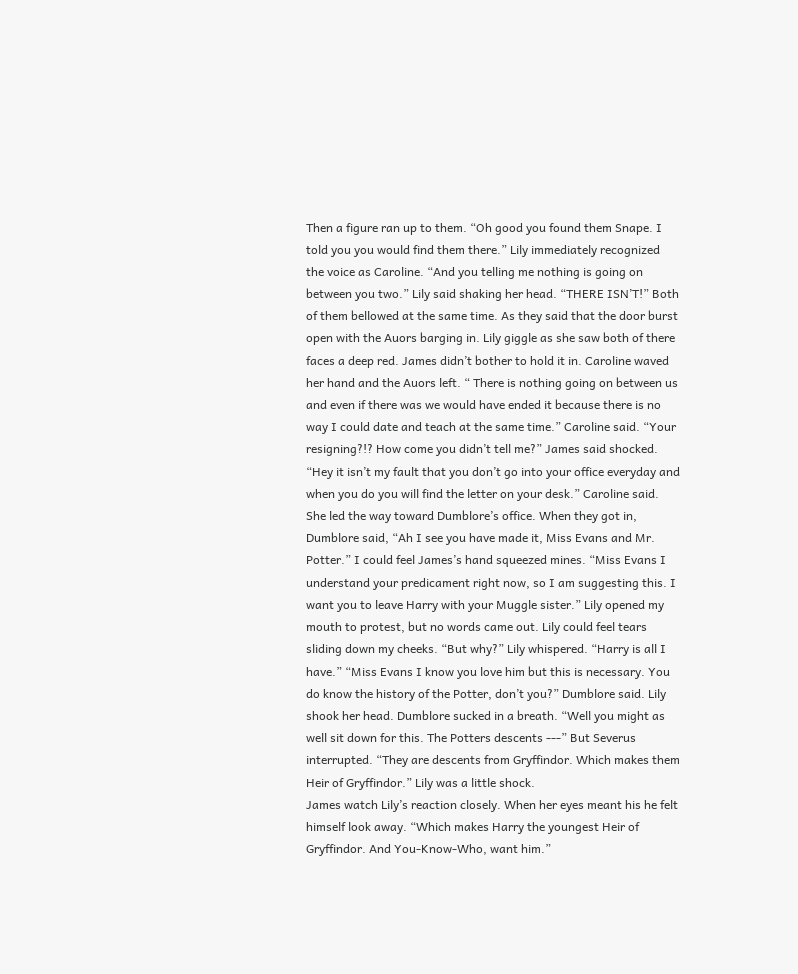Then a figure ran up to them. “Oh good you found them Snape. I told you you would find them there.” Lily immediately recognized the voice as Caroline. “And you telling me nothing is going on between you two.” Lily said shaking her head. “THERE ISN’T!” Both of them bellowed at the same time. As they said that the door burst open with the Auors barging in. Lily giggle as she saw both of there faces a deep red. James didn’t bother to hold it in. Caroline waved her hand and the Auors left. “ There is nothing going on between us and even if there was we would have ended it because there is no way I could date and teach at the same time.” Caroline said. “Your resigning?!? How come you didn’t tell me?” James said shocked. “Hey it isn’t my fault that you don’t go into your office everyday and when you do you will find the letter on your desk.” Caroline said. She led the way toward Dumblore’s office. When they got in, Dumblore said, “Ah I see you have made it, Miss Evans and Mr. Potter.” I could feel James’s hand squeezed mines. “Miss Evans I understand your predicament right now, so I am suggesting this. I want you to leave Harry with your Muggle sister.” Lily opened my mouth to protest, but no words came out. Lily could feel tears sliding down my cheeks. “But why?” Lily whispered. “Harry is all I have.” “Miss Evans I know you love him but this is necessary. You do know the history of the Potter, don’t you?” Dumblore said. Lily shook her head. Dumblore sucked in a breath. “Well you might as well sit down for this. The Potters descents ---” But Severus interrupted. “They are descents from Gryffindor. Which makes them Heir of Gryffindor.” Lily was a little shock.
James watch Lily’s reaction closely. When her eyes meant his he felt himself look away. “Which makes Harry the youngest Heir of Gryffindor. And You-Know-Who, want him.”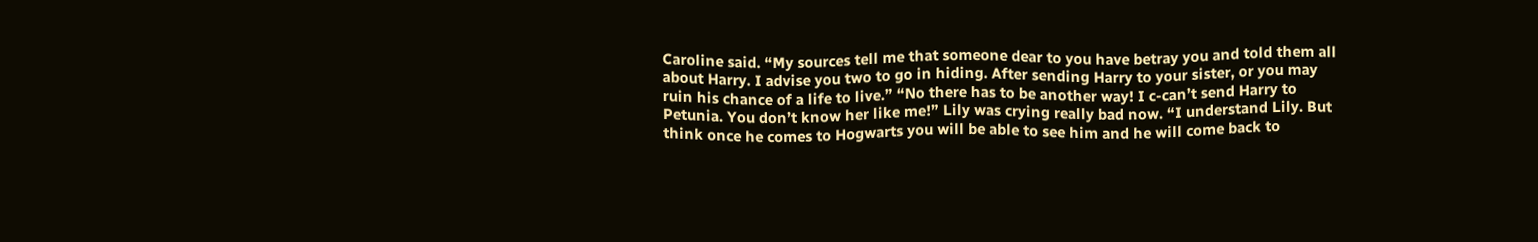Caroline said. “My sources tell me that someone dear to you have betray you and told them all about Harry. I advise you two to go in hiding. After sending Harry to your sister, or you may ruin his chance of a life to live.” “No there has to be another way! I c-can’t send Harry to Petunia. You don’t know her like me!” Lily was crying really bad now. “I understand Lily. But think once he comes to Hogwarts you will be able to see him and he will come back to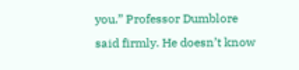you.” Professor Dumblore said firmly. He doesn’t know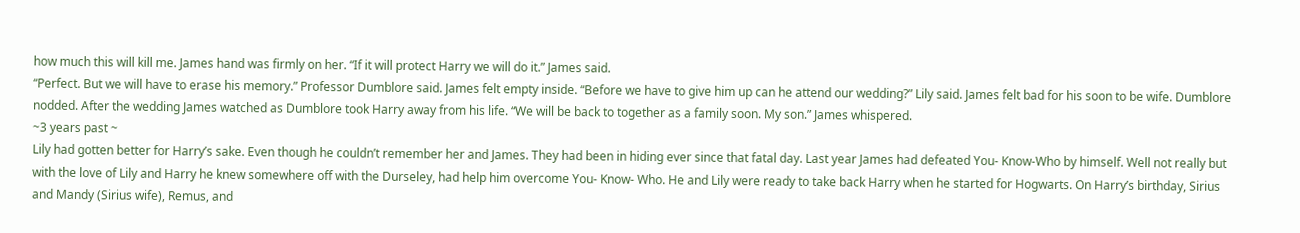how much this will kill me. James hand was firmly on her. “If it will protect Harry we will do it.” James said.
“Perfect. But we will have to erase his memory.” Professor Dumblore said. James felt empty inside. “Before we have to give him up can he attend our wedding?” Lily said. James felt bad for his soon to be wife. Dumblore nodded. After the wedding James watched as Dumblore took Harry away from his life. “We will be back to together as a family soon. My son.” James whispered.
~3 years past ~
Lily had gotten better for Harry’s sake. Even though he couldn’t remember her and James. They had been in hiding ever since that fatal day. Last year James had defeated You- Know-Who by himself. Well not really but with the love of Lily and Harry he knew somewhere off with the Durseley, had help him overcome You- Know- Who. He and Lily were ready to take back Harry when he started for Hogwarts. On Harry’s birthday, Sirius and Mandy (Sirius wife), Remus, and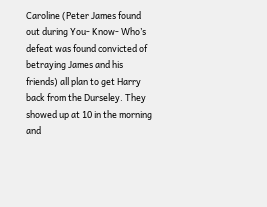Caroline (Peter James found out during You- Know- Who’s defeat was found convicted of betraying James and his friends) all plan to get Harry back from the Durseley. They showed up at 10 in the morning and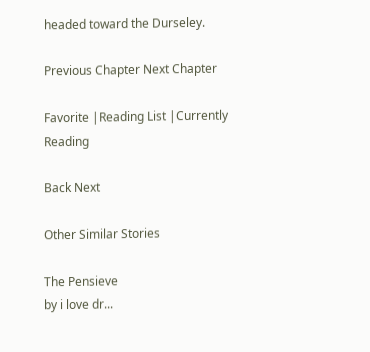headed toward the Durseley.

Previous Chapter Next Chapter

Favorite |Reading List |Currently Reading

Back Next

Other Similar Stories

The Pensieve
by i love dr...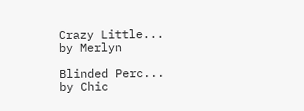Crazy Little...
by Merlyn

Blinded Perc...
by Chic